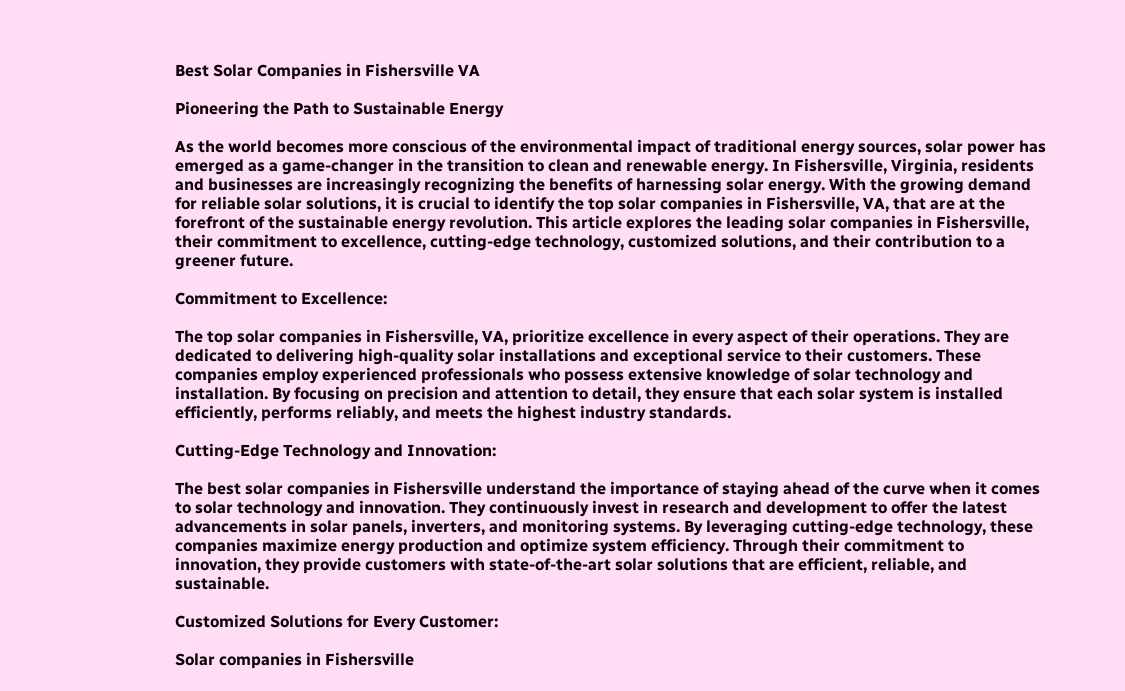Best Solar Companies in Fishersville VA

Pioneering the Path to Sustainable Energy

As the world becomes more conscious of the environmental impact of traditional energy sources, solar power has emerged as a game-changer in the transition to clean and renewable energy. In Fishersville, Virginia, residents and businesses are increasingly recognizing the benefits of harnessing solar energy. With the growing demand for reliable solar solutions, it is crucial to identify the top solar companies in Fishersville, VA, that are at the forefront of the sustainable energy revolution. This article explores the leading solar companies in Fishersville, their commitment to excellence, cutting-edge technology, customized solutions, and their contribution to a greener future.

Commitment to Excellence:

The top solar companies in Fishersville, VA, prioritize excellence in every aspect of their operations. They are dedicated to delivering high-quality solar installations and exceptional service to their customers. These companies employ experienced professionals who possess extensive knowledge of solar technology and installation. By focusing on precision and attention to detail, they ensure that each solar system is installed efficiently, performs reliably, and meets the highest industry standards.

Cutting-Edge Technology and Innovation:

The best solar companies in Fishersville understand the importance of staying ahead of the curve when it comes to solar technology and innovation. They continuously invest in research and development to offer the latest advancements in solar panels, inverters, and monitoring systems. By leveraging cutting-edge technology, these companies maximize energy production and optimize system efficiency. Through their commitment to innovation, they provide customers with state-of-the-art solar solutions that are efficient, reliable, and sustainable.

Customized Solutions for Every Customer:

Solar companies in Fishersville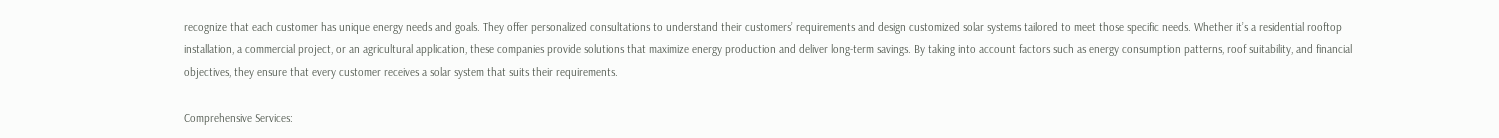recognize that each customer has unique energy needs and goals. They offer personalized consultations to understand their customers’ requirements and design customized solar systems tailored to meet those specific needs. Whether it’s a residential rooftop installation, a commercial project, or an agricultural application, these companies provide solutions that maximize energy production and deliver long-term savings. By taking into account factors such as energy consumption patterns, roof suitability, and financial objectives, they ensure that every customer receives a solar system that suits their requirements.

Comprehensive Services: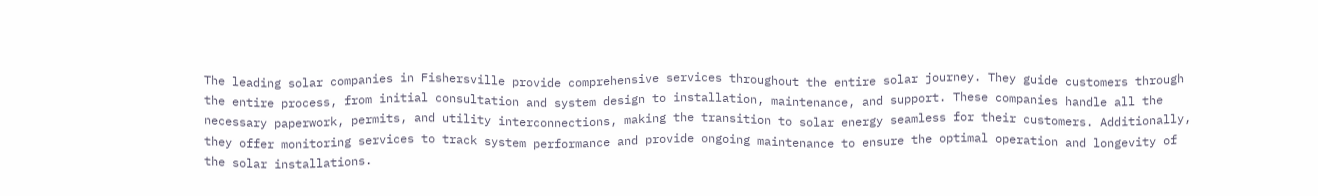The leading solar companies in Fishersville provide comprehensive services throughout the entire solar journey. They guide customers through the entire process, from initial consultation and system design to installation, maintenance, and support. These companies handle all the necessary paperwork, permits, and utility interconnections, making the transition to solar energy seamless for their customers. Additionally, they offer monitoring services to track system performance and provide ongoing maintenance to ensure the optimal operation and longevity of the solar installations.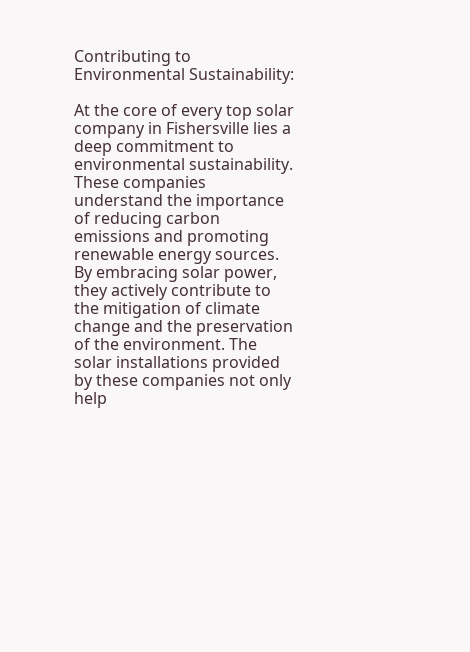Contributing to Environmental Sustainability:

At the core of every top solar company in Fishersville lies a deep commitment to environmental sustainability. These companies understand the importance of reducing carbon emissions and promoting renewable energy sources. By embracing solar power, they actively contribute to the mitigation of climate change and the preservation of the environment. The solar installations provided by these companies not only help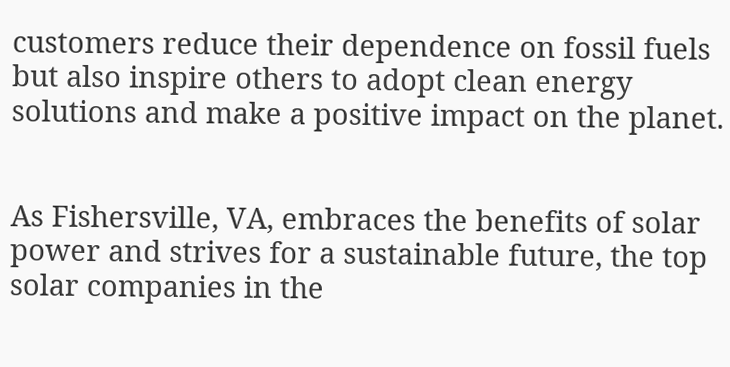customers reduce their dependence on fossil fuels but also inspire others to adopt clean energy solutions and make a positive impact on the planet.


As Fishersville, VA, embraces the benefits of solar power and strives for a sustainable future, the top solar companies in the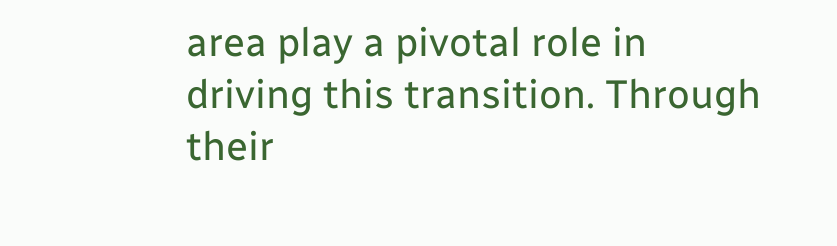area play a pivotal role in driving this transition. Through their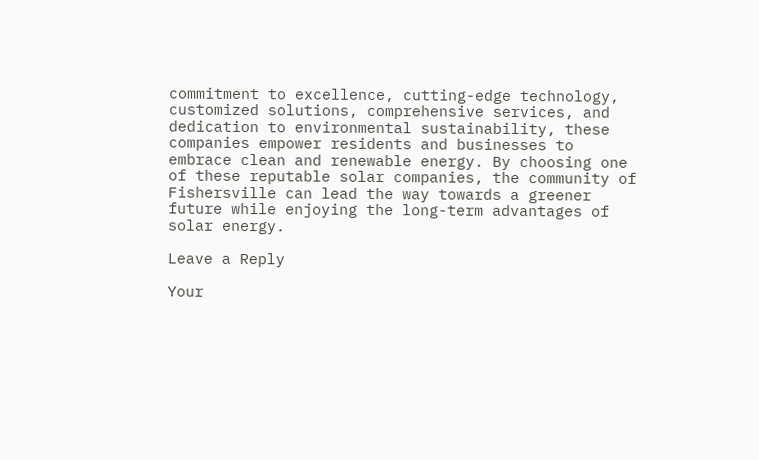commitment to excellence, cutting-edge technology, customized solutions, comprehensive services, and dedication to environmental sustainability, these companies empower residents and businesses to embrace clean and renewable energy. By choosing one of these reputable solar companies, the community of Fishersville can lead the way towards a greener future while enjoying the long-term advantages of solar energy.

Leave a Reply

Your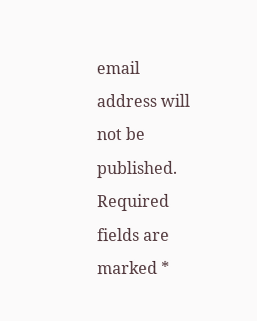email address will not be published. Required fields are marked *